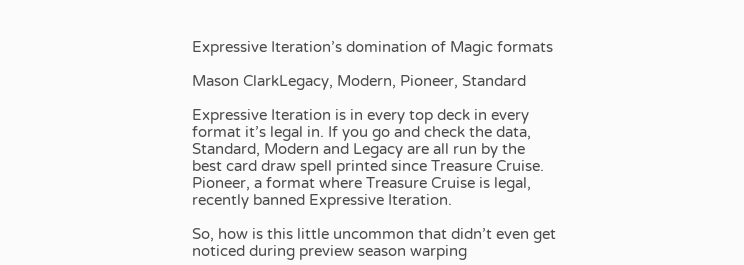Expressive Iteration’s domination of Magic formats

Mason ClarkLegacy, Modern, Pioneer, Standard

Expressive Iteration is in every top deck in every format it’s legal in. If you go and check the data, Standard, Modern and Legacy are all run by the best card draw spell printed since Treasure Cruise. Pioneer, a format where Treasure Cruise is legal, recently banned Expressive Iteration.

So, how is this little uncommon that didn’t even get noticed during preview season warping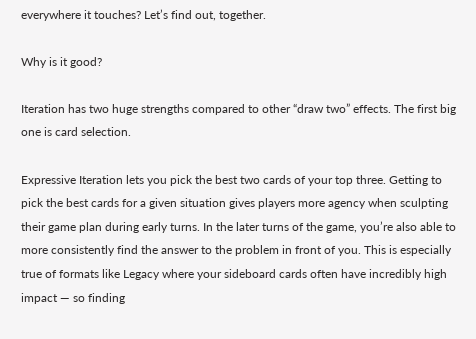everywhere it touches? Let’s find out, together.

Why is it good?

Iteration has two huge strengths compared to other “draw two” effects. The first big one is card selection.

Expressive Iteration lets you pick the best two cards of your top three. Getting to pick the best cards for a given situation gives players more agency when sculpting their game plan during early turns. In the later turns of the game, you’re also able to more consistently find the answer to the problem in front of you. This is especially true of formats like Legacy where your sideboard cards often have incredibly high impact — so finding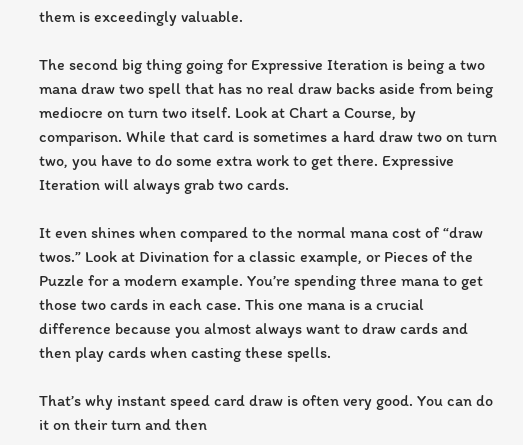them is exceedingly valuable.

The second big thing going for Expressive Iteration is being a two mana draw two spell that has no real draw backs aside from being mediocre on turn two itself. Look at Chart a Course, by comparison. While that card is sometimes a hard draw two on turn two, you have to do some extra work to get there. Expressive Iteration will always grab two cards.

It even shines when compared to the normal mana cost of “draw twos.” Look at Divination for a classic example, or Pieces of the Puzzle for a modern example. You’re spending three mana to get those two cards in each case. This one mana is a crucial difference because you almost always want to draw cards and then play cards when casting these spells.

That’s why instant speed card draw is often very good. You can do it on their turn and then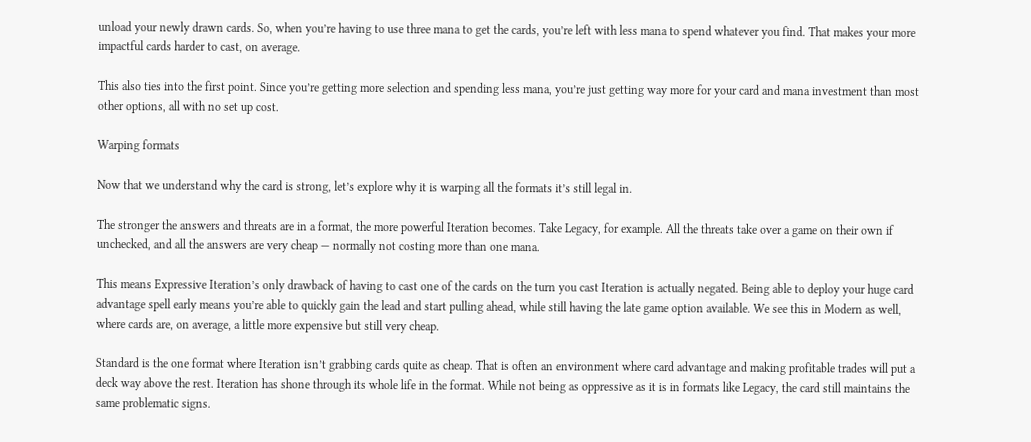unload your newly drawn cards. So, when you’re having to use three mana to get the cards, you’re left with less mana to spend whatever you find. That makes your more impactful cards harder to cast, on average.

This also ties into the first point. Since you’re getting more selection and spending less mana, you’re just getting way more for your card and mana investment than most other options, all with no set up cost.

Warping formats

Now that we understand why the card is strong, let’s explore why it is warping all the formats it’s still legal in.

The stronger the answers and threats are in a format, the more powerful Iteration becomes. Take Legacy, for example. All the threats take over a game on their own if unchecked, and all the answers are very cheap — normally not costing more than one mana.

This means Expressive Iteration’s only drawback of having to cast one of the cards on the turn you cast Iteration is actually negated. Being able to deploy your huge card advantage spell early means you’re able to quickly gain the lead and start pulling ahead, while still having the late game option available. We see this in Modern as well, where cards are, on average, a little more expensive but still very cheap.

Standard is the one format where Iteration isn’t grabbing cards quite as cheap. That is often an environment where card advantage and making profitable trades will put a deck way above the rest. Iteration has shone through its whole life in the format. While not being as oppressive as it is in formats like Legacy, the card still maintains the same problematic signs.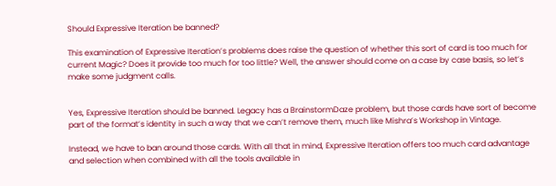Should Expressive Iteration be banned?

This examination of Expressive Iteration’s problems does raise the question of whether this sort of card is too much for current Magic? Does it provide too much for too little? Well, the answer should come on a case by case basis, so let’s make some judgment calls.


Yes, Expressive Iteration should be banned. Legacy has a BrainstormDaze problem, but those cards have sort of become part of the format’s identity in such a way that we can’t remove them, much like Mishra’s Workshop in Vintage.

Instead, we have to ban around those cards. With all that in mind, Expressive Iteration offers too much card advantage and selection when combined with all the tools available in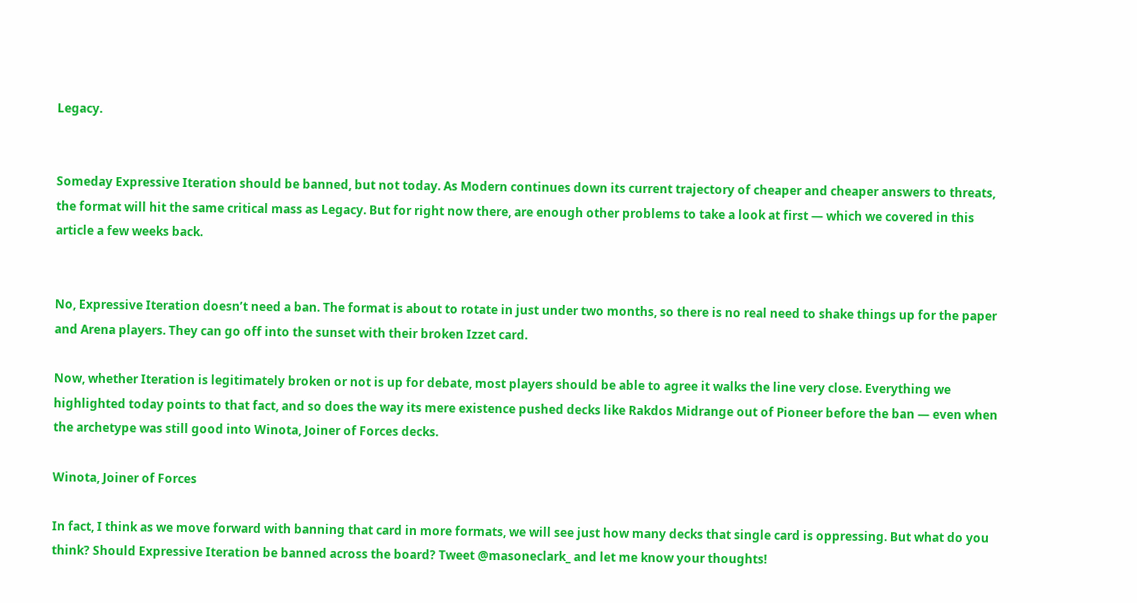Legacy.


Someday Expressive Iteration should be banned, but not today. As Modern continues down its current trajectory of cheaper and cheaper answers to threats, the format will hit the same critical mass as Legacy. But for right now there, are enough other problems to take a look at first — which we covered in this article a few weeks back.


No, Expressive Iteration doesn’t need a ban. The format is about to rotate in just under two months, so there is no real need to shake things up for the paper and Arena players. They can go off into the sunset with their broken Izzet card.

Now, whether Iteration is legitimately broken or not is up for debate, most players should be able to agree it walks the line very close. Everything we highlighted today points to that fact, and so does the way its mere existence pushed decks like Rakdos Midrange out of Pioneer before the ban — even when the archetype was still good into Winota, Joiner of Forces decks.

Winota, Joiner of Forces

In fact, I think as we move forward with banning that card in more formats, we will see just how many decks that single card is oppressing. But what do you think? Should Expressive Iteration be banned across the board? Tweet @masoneclark_ and let me know your thoughts!